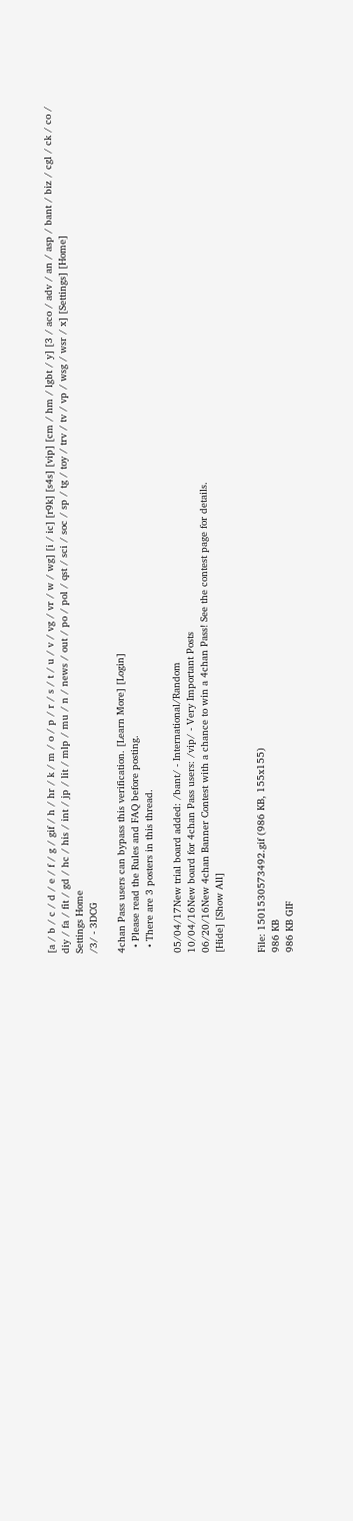[a / b / c / d / e / f / g / gif / h / hr / k / m / o / p / r / s / t / u / v / vg / vr / w / wg] [i / ic] [r9k] [s4s] [vip] [cm / hm / lgbt / y] [3 / aco / adv / an / asp / bant / biz / cgl / ck / co / diy / fa / fit / gd / hc / his / int / jp / lit / mlp / mu / n / news / out / po / pol / qst / sci / soc / sp / tg / toy / trv / tv / vp / wsg / wsr / x] [Settings] [Home]
Settings Home
/3/ - 3DCG

4chan Pass users can bypass this verification. [Learn More] [Login]
  • Please read the Rules and FAQ before posting.
  • There are 3 posters in this thread.

05/04/17New trial board added: /bant/ - International/Random
10/04/16New board for 4chan Pass users: /vip/ - Very Important Posts
06/20/16New 4chan Banner Contest with a chance to win a 4chan Pass! See the contest page for details.
[Hide] [Show All]


File: 1501530573492.gif (986 KB, 155x155)
986 KB
986 KB GIF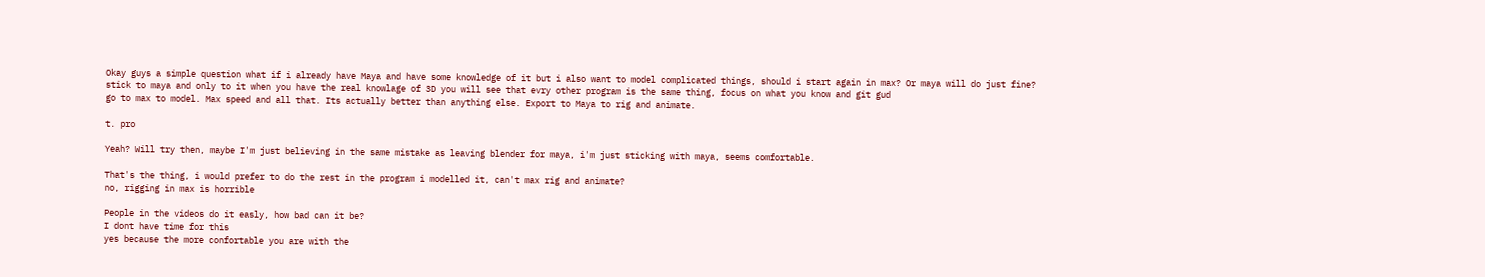Okay guys a simple question what if i already have Maya and have some knowledge of it but i also want to model complicated things, should i start again in max? Or maya will do just fine?
stick to maya and only to it when you have the real knowlage of 3D you will see that evry other program is the same thing, focus on what you know and git gud
go to max to model. Max speed and all that. Its actually better than anything else. Export to Maya to rig and animate.

t. pro

Yeah? Will try then, maybe I'm just believing in the same mistake as leaving blender for maya, i'm just sticking with maya, seems comfortable.

That's the thing, i would prefer to do the rest in the program i modelled it, can't max rig and animate?
no, rigging in max is horrible

People in the videos do it easly, how bad can it be?
I dont have time for this
yes because the more confortable you are with the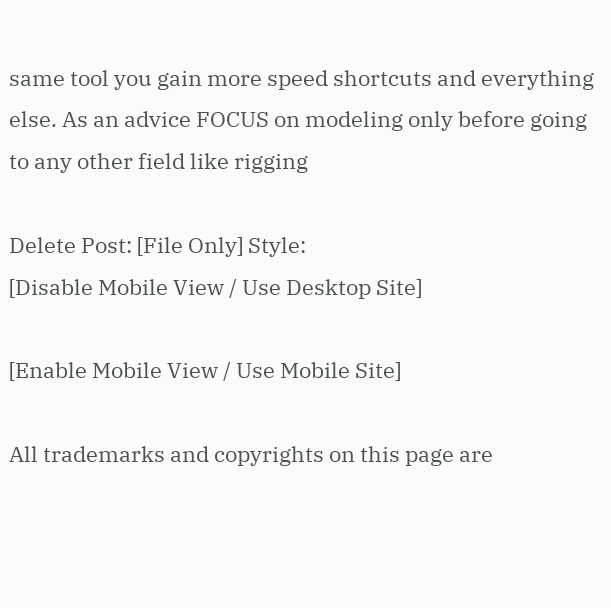same tool you gain more speed shortcuts and everything else. As an advice FOCUS on modeling only before going to any other field like rigging

Delete Post: [File Only] Style:
[Disable Mobile View / Use Desktop Site]

[Enable Mobile View / Use Mobile Site]

All trademarks and copyrights on this page are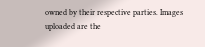owned by their respective parties. Images uploaded are the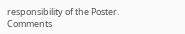responsibility of the Poster. Comments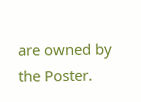are owned by the Poster.